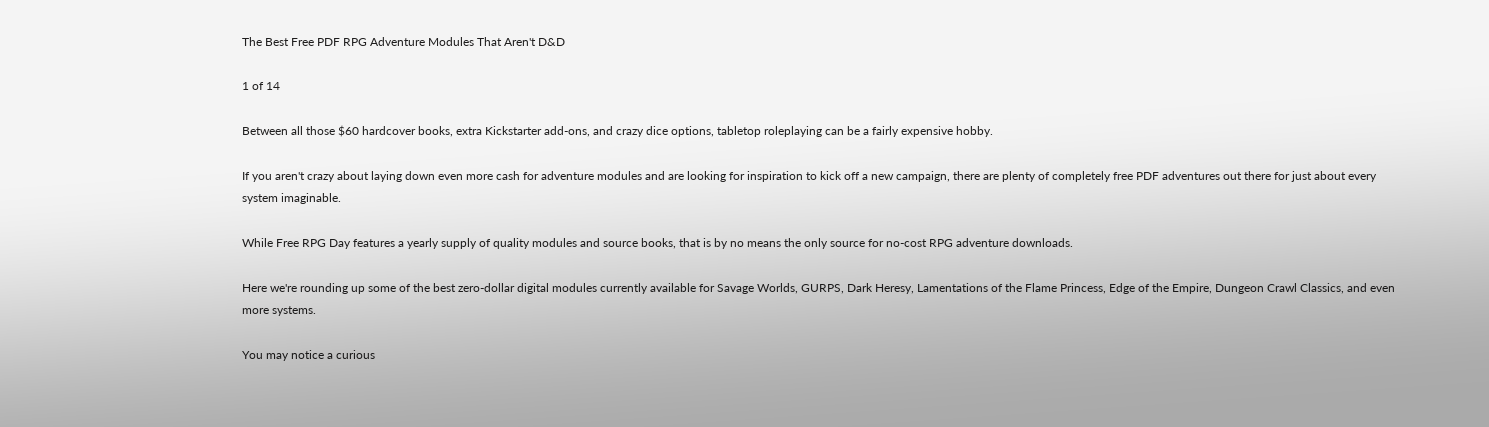The Best Free PDF RPG Adventure Modules That Aren't D&D

1 of 14

Between all those $60 hardcover books, extra Kickstarter add-ons, and crazy dice options, tabletop roleplaying can be a fairly expensive hobby.

If you aren't crazy about laying down even more cash for adventure modules and are looking for inspiration to kick off a new campaign, there are plenty of completely free PDF adventures out there for just about every system imaginable.

While Free RPG Day features a yearly supply of quality modules and source books, that is by no means the only source for no-cost RPG adventure downloads.

Here we're rounding up some of the best zero-dollar digital modules currently available for Savage Worlds, GURPS, Dark Heresy, Lamentations of the Flame Princess, Edge of the Empire, Dungeon Crawl Classics, and even more systems.

You may notice a curious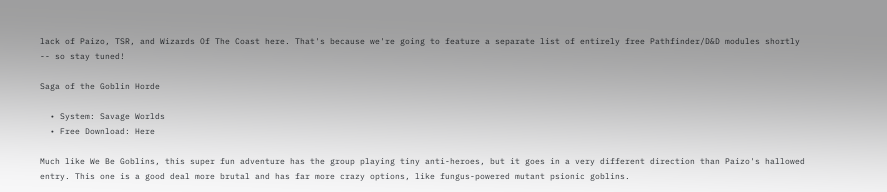lack of Paizo, TSR, and Wizards Of The Coast here. That's because we're going to feature a separate list of entirely free Pathfinder/D&D modules shortly -- so stay tuned!

Saga of the Goblin Horde

  • System: Savage Worlds
  • Free Download: Here

Much like We Be Goblins, this super fun adventure has the group playing tiny anti-heroes, but it goes in a very different direction than Paizo's hallowed entry. This one is a good deal more brutal and has far more crazy options, like fungus-powered mutant psionic goblins.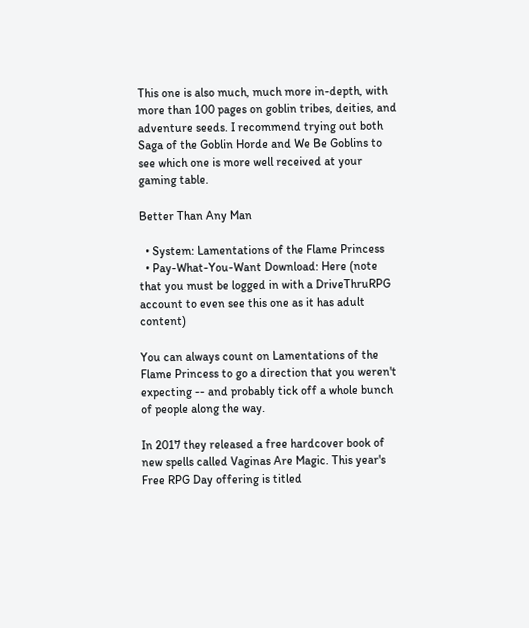This one is also much, much more in-depth, with more than 100 pages on goblin tribes, deities, and adventure seeds. I recommend trying out both Saga of the Goblin Horde and We Be Goblins to see which one is more well received at your gaming table.

Better Than Any Man

  • System: Lamentations of the Flame Princess
  • Pay-What-You-Want Download: Here (note that you must be logged in with a DriveThruRPG account to even see this one as it has adult content)

You can always count on Lamentations of the Flame Princess to go a direction that you weren't expecting -- and probably tick off a whole bunch of people along the way.

In 2017 they released a free hardcover book of new spells called Vaginas Are Magic. This year's Free RPG Day offering is titled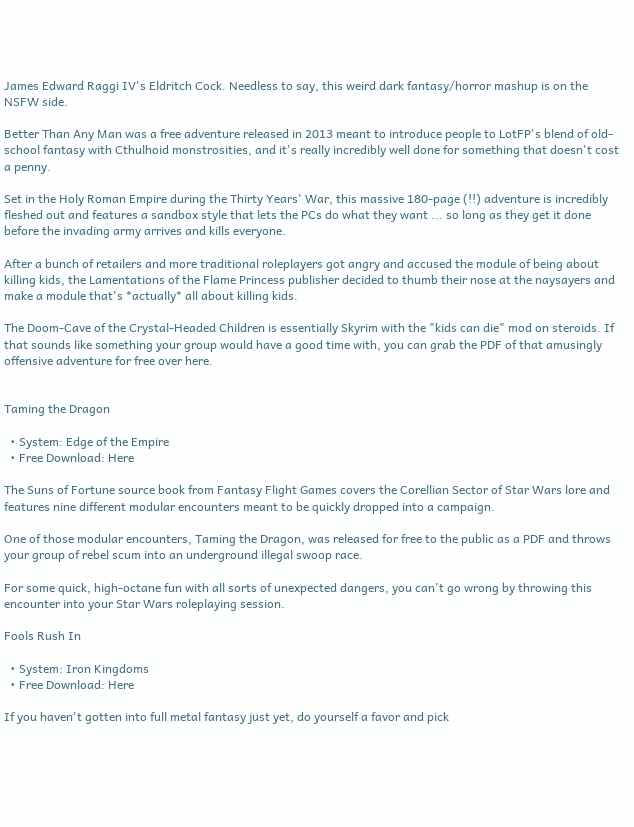James Edward Raggi IV's Eldritch Cock. Needless to say, this weird dark fantasy/horror mashup is on the NSFW side.

Better Than Any Man was a free adventure released in 2013 meant to introduce people to LotFP's blend of old-school fantasy with Cthulhoid monstrosities, and it's really incredibly well done for something that doesn't cost a penny.

Set in the Holy Roman Empire during the Thirty Years' War, this massive 180-page (!!) adventure is incredibly fleshed out and features a sandbox style that lets the PCs do what they want ... so long as they get it done before the invading army arrives and kills everyone.

After a bunch of retailers and more traditional roleplayers got angry and accused the module of being about killing kids, the Lamentations of the Flame Princess publisher decided to thumb their nose at the naysayers and make a module that's *actually* all about killing kids.

The Doom-Cave of the Crystal-Headed Children is essentially Skyrim with the "kids can die" mod on steroids. If that sounds like something your group would have a good time with, you can grab the PDF of that amusingly offensive adventure for free over here.


Taming the Dragon

  • System: Edge of the Empire
  • Free Download: Here

The Suns of Fortune source book from Fantasy Flight Games covers the Corellian Sector of Star Wars lore and features nine different modular encounters meant to be quickly dropped into a campaign.

One of those modular encounters, Taming the Dragon, was released for free to the public as a PDF and throws your group of rebel scum into an underground illegal swoop race.

For some quick, high-octane fun with all sorts of unexpected dangers, you can't go wrong by throwing this encounter into your Star Wars roleplaying session.

Fools Rush In

  • System: Iron Kingdoms
  • Free Download: Here

If you haven't gotten into full metal fantasy just yet, do yourself a favor and pick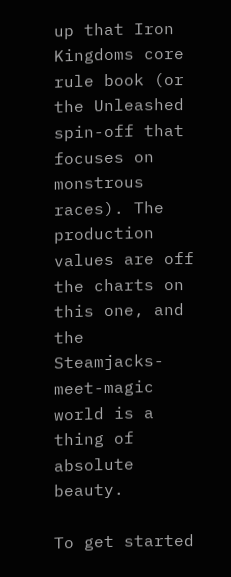up that Iron Kingdoms core rule book (or the Unleashed spin-off that focuses on monstrous races). The production values are off the charts on this one, and the Steamjacks-meet-magic world is a thing of absolute beauty.

To get started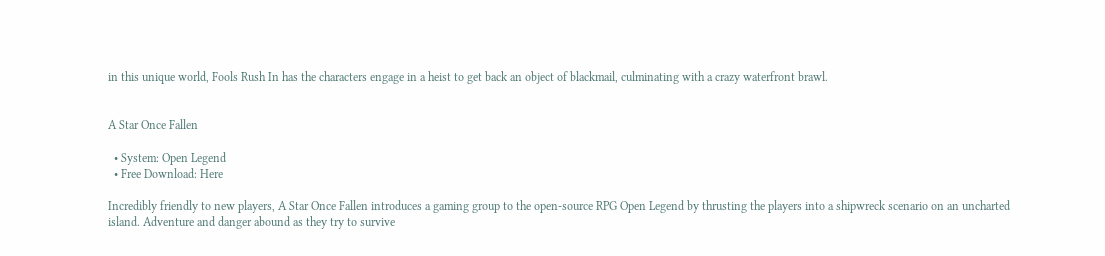in this unique world, Fools Rush In has the characters engage in a heist to get back an object of blackmail, culminating with a crazy waterfront brawl.


A Star Once Fallen

  • System: Open Legend
  • Free Download: Here

Incredibly friendly to new players, A Star Once Fallen introduces a gaming group to the open-source RPG Open Legend by thrusting the players into a shipwreck scenario on an uncharted island. Adventure and danger abound as they try to survive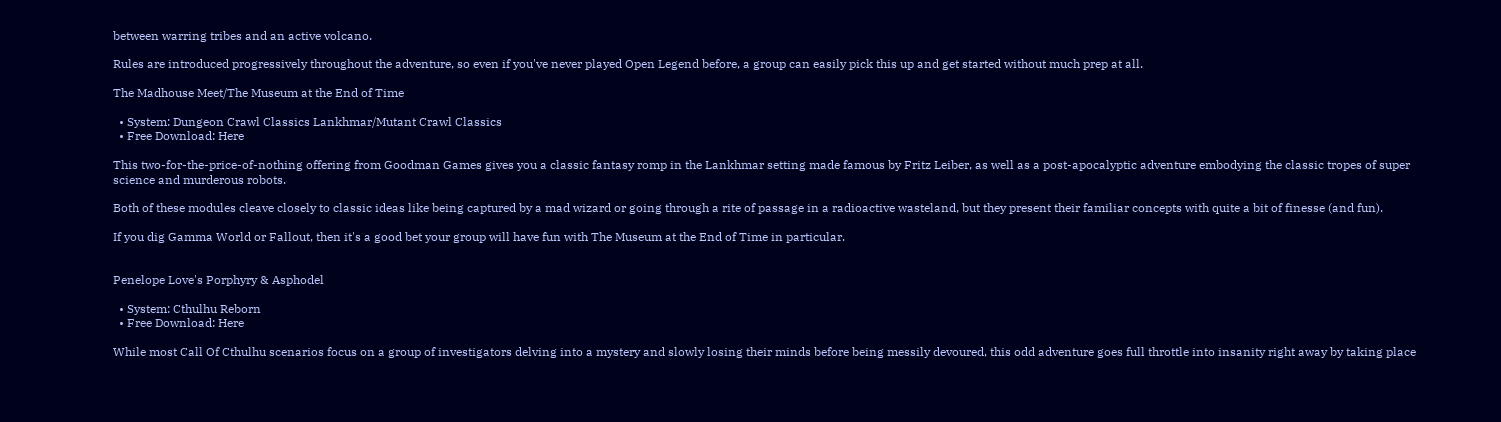between warring tribes and an active volcano.

Rules are introduced progressively throughout the adventure, so even if you've never played Open Legend before, a group can easily pick this up and get started without much prep at all.

The Madhouse Meet/The Museum at the End of Time

  • System: Dungeon Crawl Classics Lankhmar/Mutant Crawl Classics
  • Free Download: Here

This two-for-the-price-of-nothing offering from Goodman Games gives you a classic fantasy romp in the Lankhmar setting made famous by Fritz Leiber, as well as a post-apocalyptic adventure embodying the classic tropes of super science and murderous robots.

Both of these modules cleave closely to classic ideas like being captured by a mad wizard or going through a rite of passage in a radioactive wasteland, but they present their familiar concepts with quite a bit of finesse (and fun).

If you dig Gamma World or Fallout, then it's a good bet your group will have fun with The Museum at the End of Time in particular.


Penelope Love's Porphyry & Asphodel

  • System: Cthulhu Reborn
  • Free Download: Here

While most Call Of Cthulhu scenarios focus on a group of investigators delving into a mystery and slowly losing their minds before being messily devoured, this odd adventure goes full throttle into insanity right away by taking place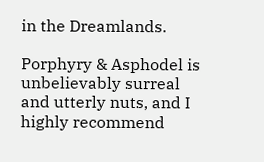in the Dreamlands.

Porphyry & Asphodel is unbelievably surreal and utterly nuts, and I highly recommend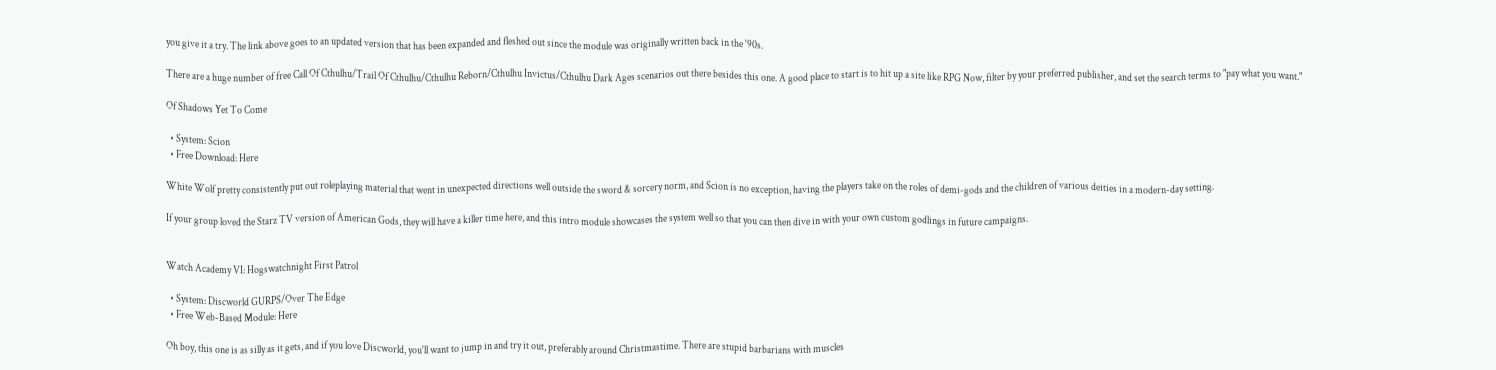you give it a try. The link above goes to an updated version that has been expanded and fleshed out since the module was originally written back in the '90s.

There are a huge number of free Call Of Cthulhu/Trail Of Cthulhu/Cthulhu Reborn/Cthulhu Invictus/Cthulhu Dark Ages scenarios out there besides this one. A good place to start is to hit up a site like RPG Now, filter by your preferred publisher, and set the search terms to "pay what you want."

Of Shadows Yet To Come

  • System: Scion
  • Free Download: Here

White Wolf pretty consistently put out roleplaying material that went in unexpected directions well outside the sword & sorcery norm, and Scion is no exception, having the players take on the roles of demi-gods and the children of various deities in a modern-day setting.

If your group loved the Starz TV version of American Gods, they will have a killer time here, and this intro module showcases the system well so that you can then dive in with your own custom godlings in future campaigns.


Watch Academy VI: Hogswatchnight First Patrol

  • System: Discworld GURPS/Over The Edge
  • Free Web-Based Module: Here

Oh boy, this one is as silly as it gets, and if you love Discworld, you'll want to jump in and try it out, preferably around Christmastime. There are stupid barbarians with muscles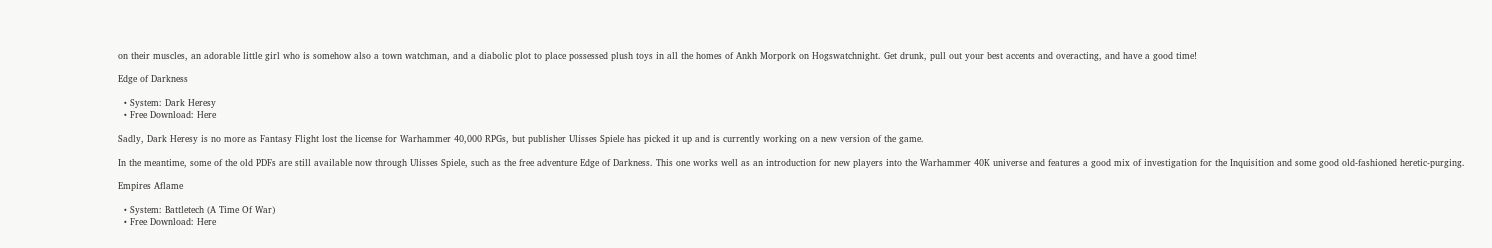on their muscles, an adorable little girl who is somehow also a town watchman, and a diabolic plot to place possessed plush toys in all the homes of Ankh Morpork on Hogswatchnight. Get drunk, pull out your best accents and overacting, and have a good time!

Edge of Darkness

  • System: Dark Heresy
  • Free Download: Here

Sadly, Dark Heresy is no more as Fantasy Flight lost the license for Warhammer 40,000 RPGs, but publisher Ulisses Spiele has picked it up and is currently working on a new version of the game.

In the meantime, some of the old PDFs are still available now through Ulisses Spiele, such as the free adventure Edge of Darkness. This one works well as an introduction for new players into the Warhammer 40K universe and features a good mix of investigation for the Inquisition and some good old-fashioned heretic-purging.

Empires Aflame

  • System: Battletech (A Time Of War)
  • Free Download: Here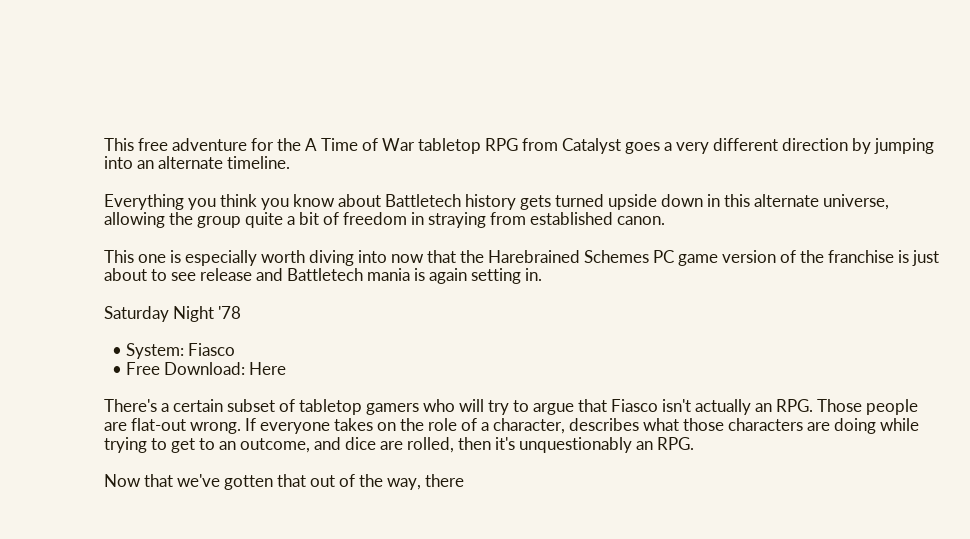This free adventure for the A Time of War tabletop RPG from Catalyst goes a very different direction by jumping into an alternate timeline.

Everything you think you know about Battletech history gets turned upside down in this alternate universe, allowing the group quite a bit of freedom in straying from established canon.

This one is especially worth diving into now that the Harebrained Schemes PC game version of the franchise is just about to see release and Battletech mania is again setting in.

Saturday Night '78

  • System: Fiasco
  • Free Download: Here

There's a certain subset of tabletop gamers who will try to argue that Fiasco isn't actually an RPG. Those people are flat-out wrong. If everyone takes on the role of a character, describes what those characters are doing while trying to get to an outcome, and dice are rolled, then it's unquestionably an RPG.

Now that we've gotten that out of the way, there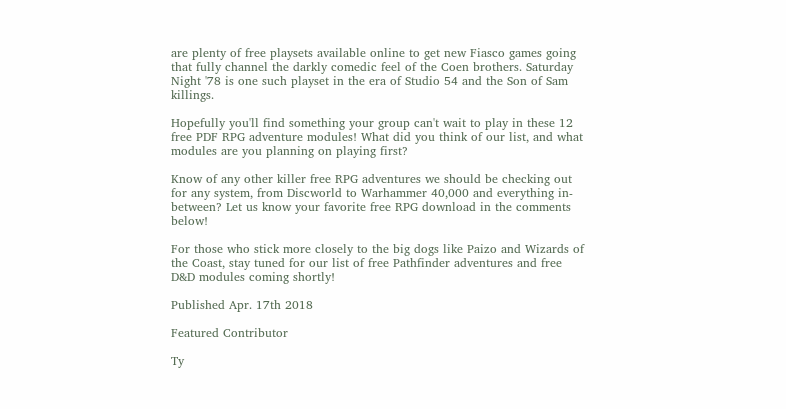are plenty of free playsets available online to get new Fiasco games going that fully channel the darkly comedic feel of the Coen brothers. Saturday Night '78 is one such playset in the era of Studio 54 and the Son of Sam killings.

Hopefully you'll find something your group can't wait to play in these 12 free PDF RPG adventure modules! What did you think of our list, and what modules are you planning on playing first?

Know of any other killer free RPG adventures we should be checking out for any system, from Discworld to Warhammer 40,000 and everything in-between? Let us know your favorite free RPG download in the comments below!

For those who stick more closely to the big dogs like Paizo and Wizards of the Coast, stay tuned for our list of free Pathfinder adventures and free D&D modules coming shortly!

Published Apr. 17th 2018

Featured Contributor

Ty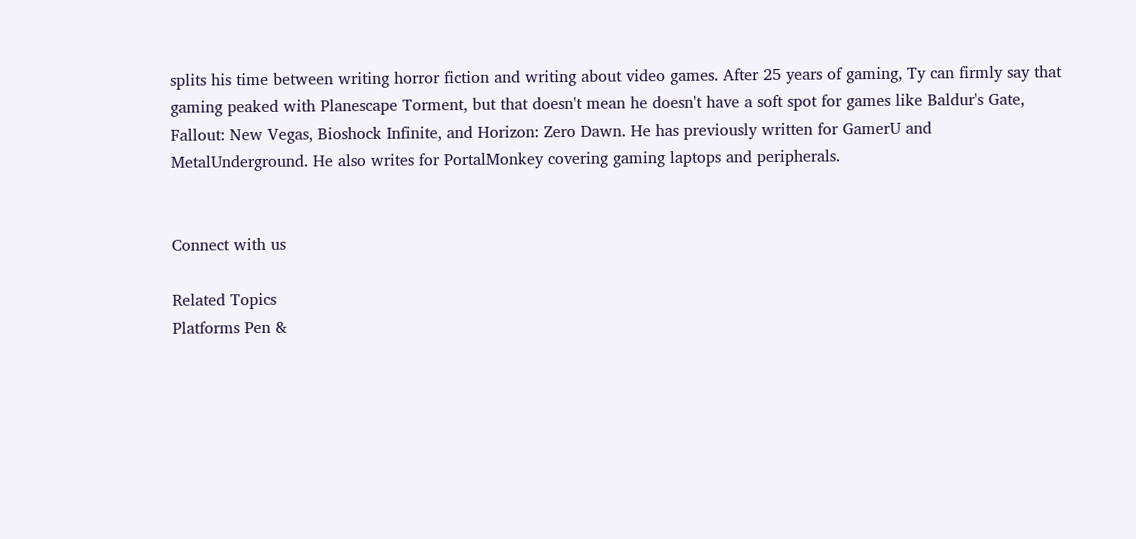splits his time between writing horror fiction and writing about video games. After 25 years of gaming, Ty can firmly say that gaming peaked with Planescape Torment, but that doesn't mean he doesn't have a soft spot for games like Baldur's Gate, Fallout: New Vegas, Bioshock Infinite, and Horizon: Zero Dawn. He has previously written for GamerU and MetalUnderground. He also writes for PortalMonkey covering gaming laptops and peripherals.


Connect with us

Related Topics
Platforms Pen &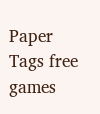Paper Tags free games